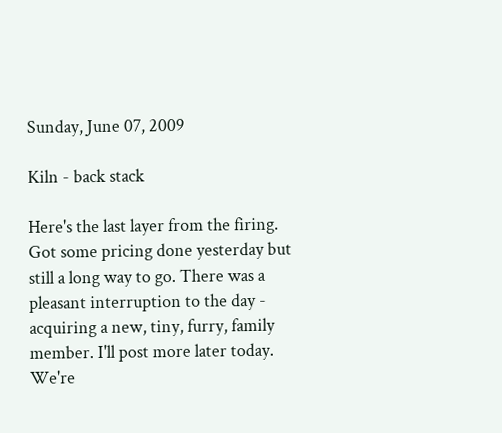Sunday, June 07, 2009

Kiln - back stack

Here's the last layer from the firing.
Got some pricing done yesterday but still a long way to go. There was a pleasant interruption to the day - acquiring a new, tiny, furry, family member. I'll post more later today.
We're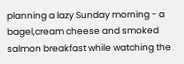planning a lazy Sunday morning - a bagel,cream cheese and smoked salmon breakfast while watching the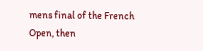mens final of the French Open, then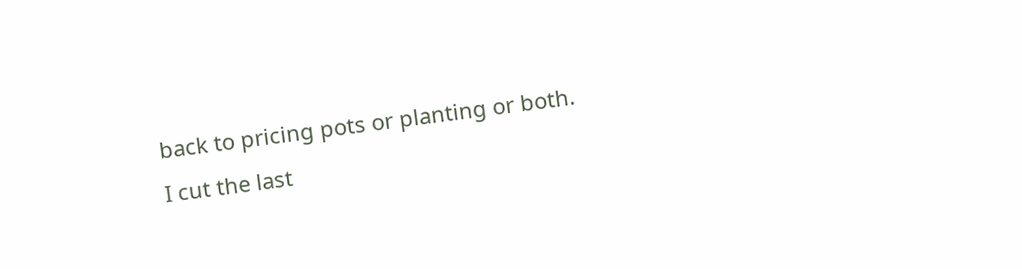back to pricing pots or planting or both.
I cut the last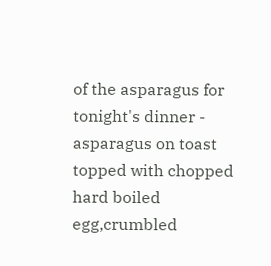of the asparagus for tonight's dinner - asparagus on toast topped with chopped hard boiled egg,crumbled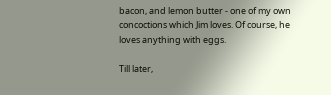bacon, and lemon butter - one of my own concoctions which Jim loves. Of course, he loves anything with eggs.

Till later,